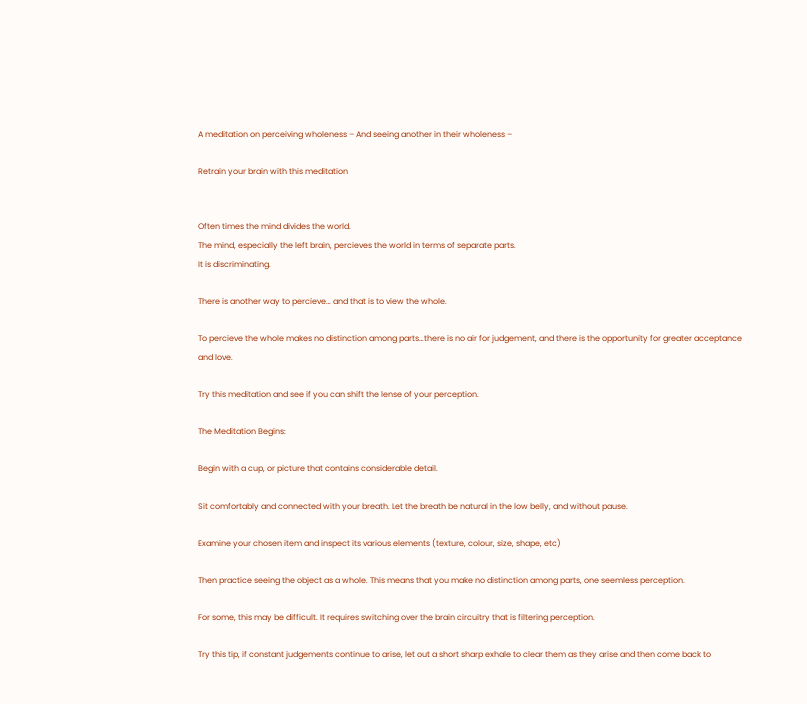A meditation on perceiving wholeness – And seeing another in their wholeness –

Retrain your brain with this meditation


Often times the mind divides the world.
The mind, especially the left brain, percieves the world in terms of separate parts.
It is discriminating.

There is another way to percieve… and that is to view the whole.

To percieve the whole makes no distinction among parts…there is no air for judgement, and there is the opportunity for greater acceptance and love.

Try this meditation and see if you can shift the lense of your perception.

The Meditation Begins:

Begin with a cup, or picture that contains considerable detail.

Sit comfortably and connected with your breath. Let the breath be natural in the low belly, and without pause.

Examine your chosen item and inspect its various elements (texture, colour, size, shape, etc)

Then practice seeing the object as a whole. This means that you make no distinction among parts, one seemless perception.

For some, this may be difficult. It requires switching over the brain circuitry that is filtering perception.

Try this tip, if constant judgements continue to arise, let out a short sharp exhale to clear them as they arise and then come back to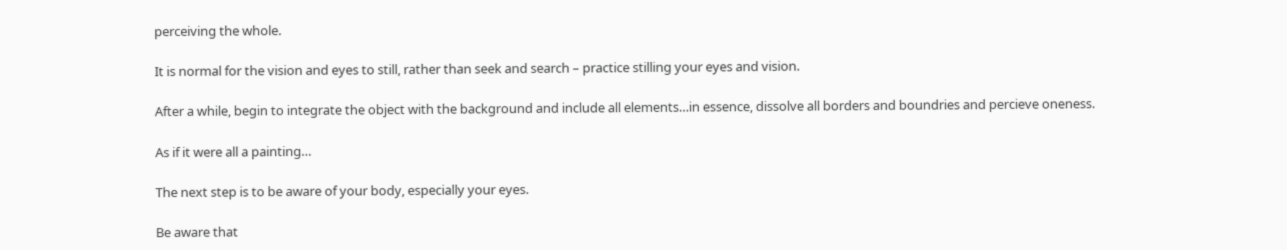perceiving the whole.

It is normal for the vision and eyes to still, rather than seek and search – practice stilling your eyes and vision.

After a while, begin to integrate the object with the background and include all elements…in essence, dissolve all borders and boundries and percieve oneness.

As if it were all a painting…

The next step is to be aware of your body, especially your eyes.

Be aware that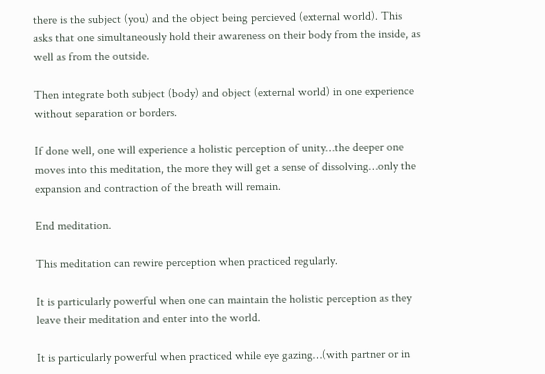there is the subject (you) and the object being percieved (external world). This asks that one simultaneously hold their awareness on their body from the inside, as well as from the outside.

Then integrate both subject (body) and object (external world) in one experience without separation or borders.

If done well, one will experience a holistic perception of unity…the deeper one moves into this meditation, the more they will get a sense of dissolving…only the expansion and contraction of the breath will remain.

End meditation.

This meditation can rewire perception when practiced regularly.

It is particularly powerful when one can maintain the holistic perception as they leave their meditation and enter into the world.

It is particularly powerful when practiced while eye gazing…(with partner or in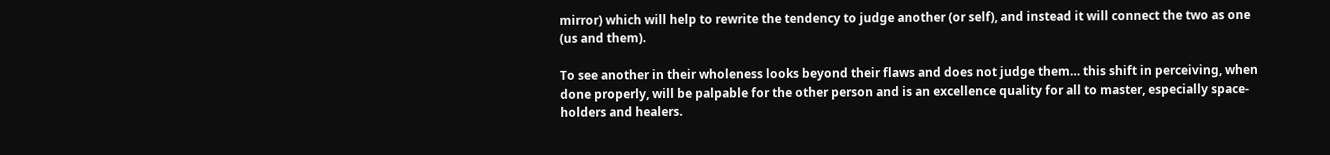mirror) which will help to rewrite the tendency to judge another (or self), and instead it will connect the two as one (us and them).

To see another in their wholeness looks beyond their flaws and does not judge them… this shift in perceiving, when done properly, will be palpable for the other person and is an excellence quality for all to master, especially space-holders and healers.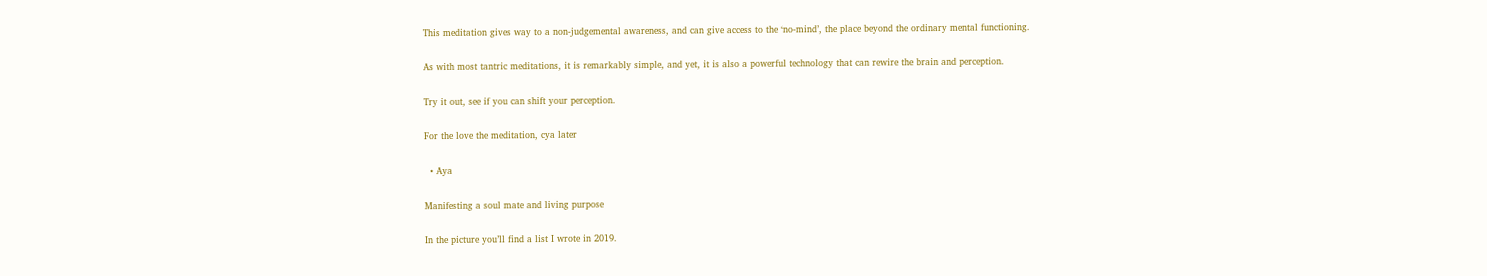This meditation gives way to a non-judgemental awareness, and can give access to the ‘no-mind’, the place beyond the ordinary mental functioning.

As with most tantric meditations, it is remarkably simple, and yet, it is also a powerful technology that can rewire the brain and perception.

Try it out, see if you can shift your perception.

For the love the meditation, cya later

  • Aya

Manifesting a soul mate and living purpose

In the picture you’ll find a list I wrote in 2019.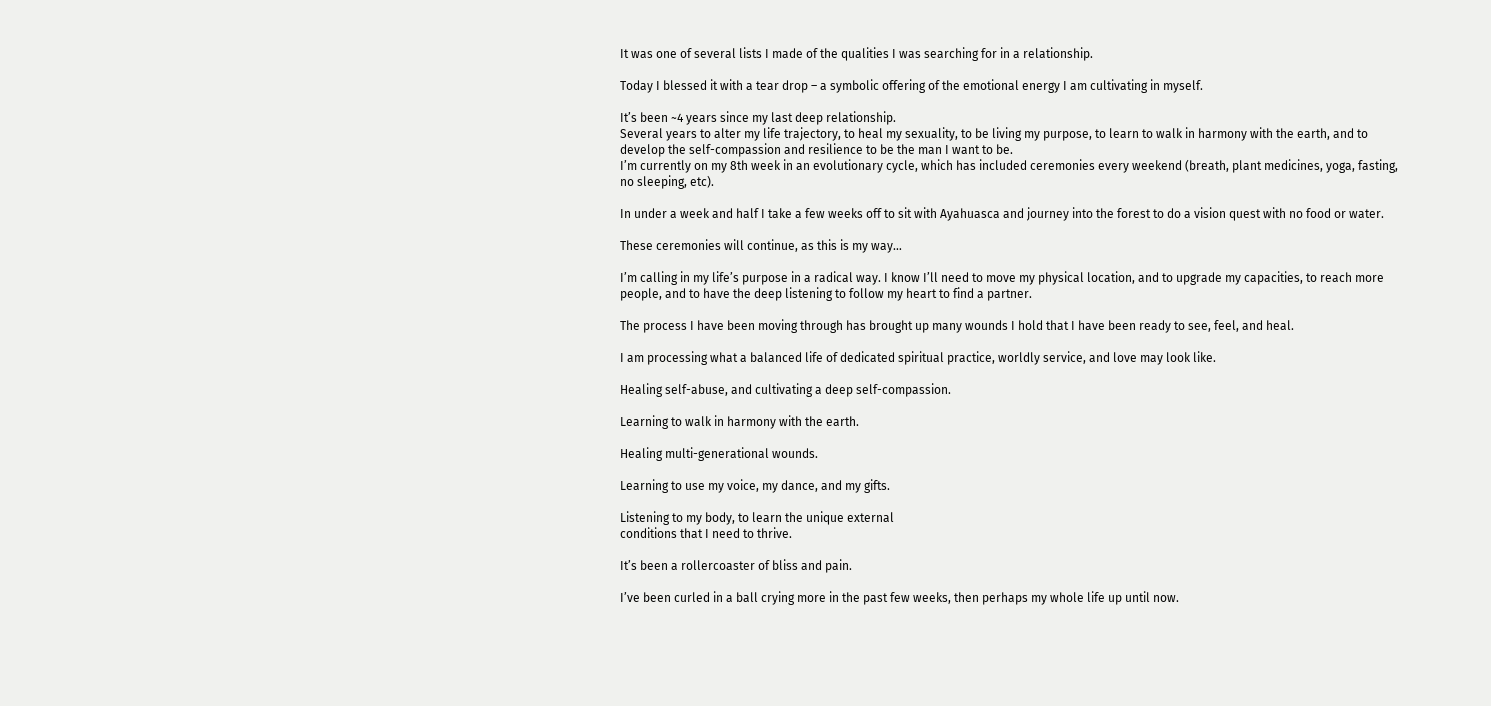It was one of several lists I made of the qualities I was searching for in a relationship.

Today I blessed it with a tear drop – a symbolic offering of the emotional energy I am cultivating in myself.

It’s been ~4 years since my last deep relationship.
Several years to alter my life trajectory, to heal my sexuality, to be living my purpose, to learn to walk in harmony with the earth, and to develop the self-compassion and resilience to be the man I want to be.
I’m currently on my 8th week in an evolutionary cycle, which has included ceremonies every weekend (breath, plant medicines, yoga, fasting, no sleeping, etc).

In under a week and half I take a few weeks off to sit with Ayahuasca and journey into the forest to do a vision quest with no food or water.

These ceremonies will continue, as this is my way…

I’m calling in my life’s purpose in a radical way. I know I’ll need to move my physical location, and to upgrade my capacities, to reach more people, and to have the deep listening to follow my heart to find a partner.

The process I have been moving through has brought up many wounds I hold that I have been ready to see, feel, and heal.

I am processing what a balanced life of dedicated spiritual practice, worldly service, and love may look like.

Healing self-abuse, and cultivating a deep self-compassion.

Learning to walk in harmony with the earth.

Healing multi-generational wounds.

Learning to use my voice, my dance, and my gifts.

Listening to my body, to learn the unique external
conditions that I need to thrive.

It’s been a rollercoaster of bliss and pain.

I’ve been curled in a ball crying more in the past few weeks, then perhaps my whole life up until now.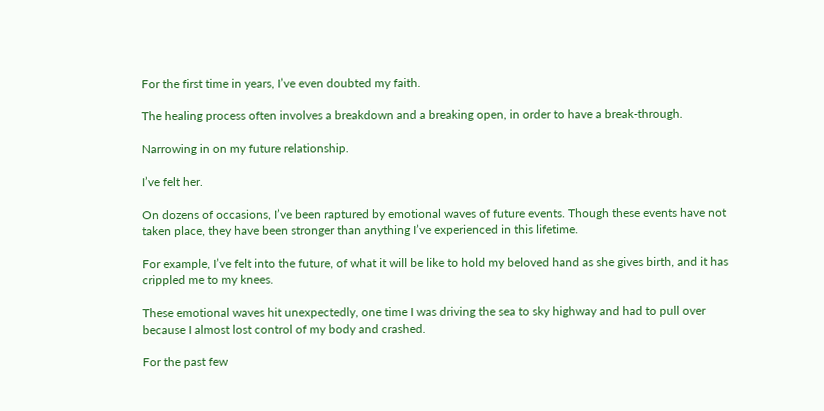For the first time in years, I’ve even doubted my faith.

The healing process often involves a breakdown and a breaking open, in order to have a break-through.

Narrowing in on my future relationship.

I’ve felt her.

On dozens of occasions, I’ve been raptured by emotional waves of future events. Though these events have not taken place, they have been stronger than anything I’ve experienced in this lifetime.

For example, I’ve felt into the future, of what it will be like to hold my beloved hand as she gives birth, and it has crippled me to my knees.

These emotional waves hit unexpectedly, one time I was driving the sea to sky highway and had to pull over because I almost lost control of my body and crashed.

For the past few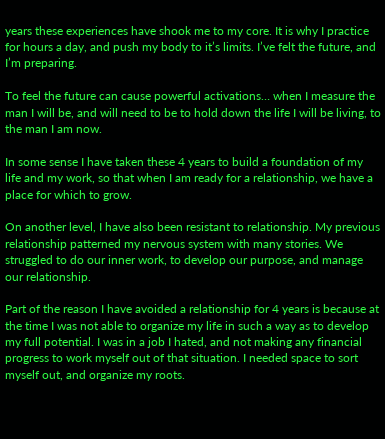years these experiences have shook me to my core. It is why I practice for hours a day, and push my body to it’s limits. I’ve felt the future, and I’m preparing.

To feel the future can cause powerful activations… when I measure the man I will be, and will need to be to hold down the life I will be living, to the man I am now.

In some sense I have taken these 4 years to build a foundation of my life and my work, so that when I am ready for a relationship, we have a place for which to grow.

On another level, I have also been resistant to relationship. My previous relationship patterned my nervous system with many stories. We struggled to do our inner work, to develop our purpose, and manage our relationship.

Part of the reason I have avoided a relationship for 4 years is because at the time I was not able to organize my life in such a way as to develop my full potential. I was in a job I hated, and not making any financial progress to work myself out of that situation. I needed space to sort myself out, and organize my roots.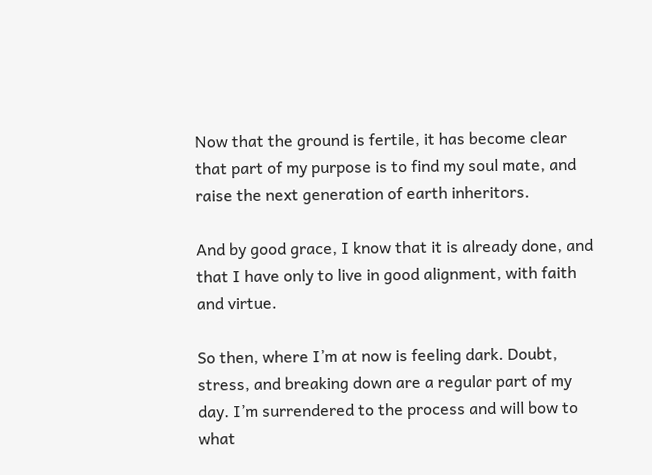Now that the ground is fertile, it has become clear that part of my purpose is to find my soul mate, and raise the next generation of earth inheritors.

And by good grace, I know that it is already done, and that I have only to live in good alignment, with faith and virtue.

So then, where I’m at now is feeling dark. Doubt, stress, and breaking down are a regular part of my day. I’m surrendered to the process and will bow to what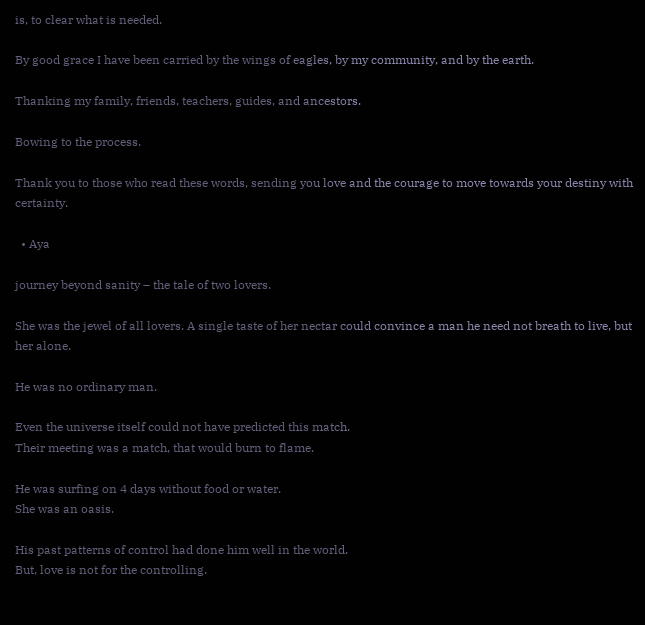is, to clear what is needed.

By good grace I have been carried by the wings of eagles, by my community, and by the earth.

Thanking my family, friends, teachers, guides, and ancestors.

Bowing to the process.

Thank you to those who read these words, sending you love and the courage to move towards your destiny with certainty.

  • Aya

journey beyond sanity – the tale of two lovers.

She was the jewel of all lovers. A single taste of her nectar could convince a man he need not breath to live, but her alone.

He was no ordinary man.

Even the universe itself could not have predicted this match.
Their meeting was a match, that would burn to flame.

He was surfing on 4 days without food or water.
She was an oasis.

His past patterns of control had done him well in the world.
But, love is not for the controlling.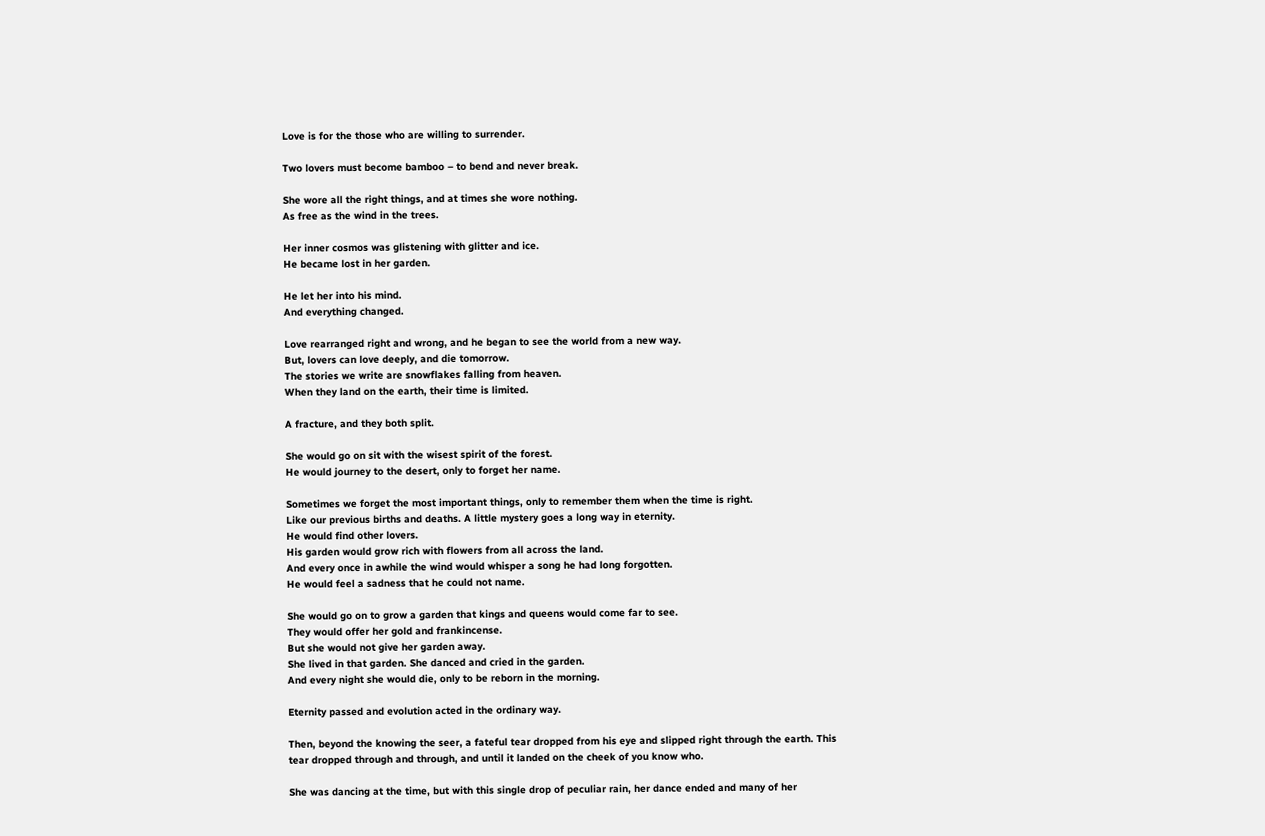Love is for the those who are willing to surrender.

Two lovers must become bamboo – to bend and never break.

She wore all the right things, and at times she wore nothing.
As free as the wind in the trees.

Her inner cosmos was glistening with glitter and ice.
He became lost in her garden.

He let her into his mind.
And everything changed.

Love rearranged right and wrong, and he began to see the world from a new way.
But, lovers can love deeply, and die tomorrow.
The stories we write are snowflakes falling from heaven.
When they land on the earth, their time is limited.

A fracture, and they both split.

She would go on sit with the wisest spirit of the forest.
He would journey to the desert, only to forget her name.

Sometimes we forget the most important things, only to remember them when the time is right.
Like our previous births and deaths. A little mystery goes a long way in eternity.
He would find other lovers.
His garden would grow rich with flowers from all across the land.
And every once in awhile the wind would whisper a song he had long forgotten.
He would feel a sadness that he could not name.

She would go on to grow a garden that kings and queens would come far to see.
They would offer her gold and frankincense.
But she would not give her garden away.
She lived in that garden. She danced and cried in the garden.
And every night she would die, only to be reborn in the morning.

Eternity passed and evolution acted in the ordinary way.

Then, beyond the knowing the seer, a fateful tear dropped from his eye and slipped right through the earth. This tear dropped through and through, and until it landed on the cheek of you know who.

She was dancing at the time, but with this single drop of peculiar rain, her dance ended and many of her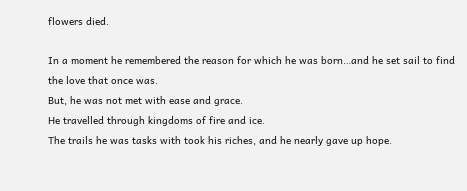flowers died.

In a moment he remembered the reason for which he was born…and he set sail to find the love that once was.
But, he was not met with ease and grace.
He travelled through kingdoms of fire and ice.
The trails he was tasks with took his riches, and he nearly gave up hope.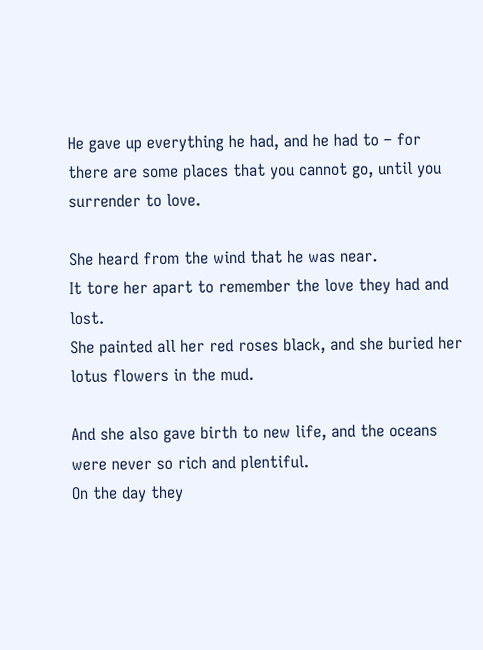He gave up everything he had, and he had to – for there are some places that you cannot go, until you surrender to love.

She heard from the wind that he was near.
It tore her apart to remember the love they had and lost.
She painted all her red roses black, and she buried her lotus flowers in the mud.

And she also gave birth to new life, and the oceans were never so rich and plentiful.
On the day they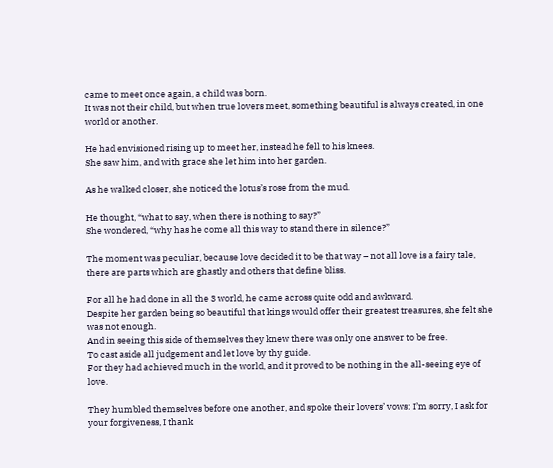came to meet once again, a child was born.
It was not their child, but when true lovers meet, something beautiful is always created, in one world or another.

He had envisioned rising up to meet her, instead he fell to his knees.
She saw him, and with grace she let him into her garden.

As he walked closer, she noticed the lotus’s rose from the mud.

He thought, “what to say, when there is nothing to say?”
She wondered, “why has he come all this way to stand there in silence?”

The moment was peculiar, because love decided it to be that way – not all love is a fairy tale, there are parts which are ghastly and others that define bliss.

For all he had done in all the 3 world, he came across quite odd and awkward.
Despite her garden being so beautiful that kings would offer their greatest treasures, she felt she was not enough.
And in seeing this side of themselves they knew there was only one answer to be free.
To cast aside all judgement and let love by thy guide.
For they had achieved much in the world, and it proved to be nothing in the all-seeing eye of love.

They humbled themselves before one another, and spoke their lovers’ vows: I’m sorry, I ask for your forgiveness, I thank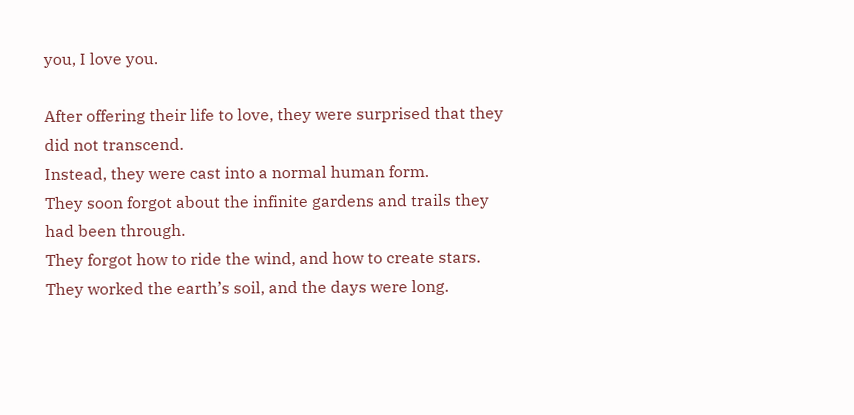you, I love you.

After offering their life to love, they were surprised that they did not transcend.
Instead, they were cast into a normal human form.
They soon forgot about the infinite gardens and trails they had been through.
They forgot how to ride the wind, and how to create stars.
They worked the earth’s soil, and the days were long.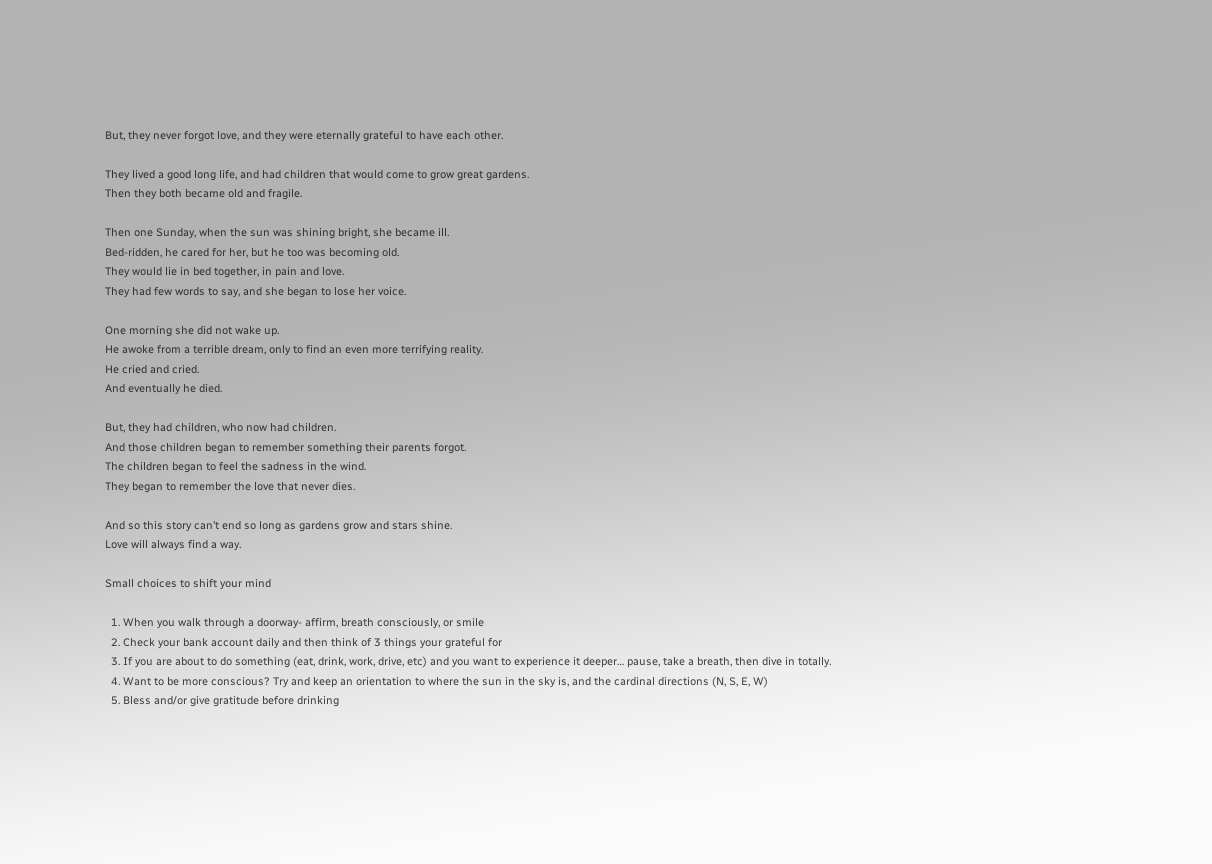But, they never forgot love, and they were eternally grateful to have each other.

They lived a good long life, and had children that would come to grow great gardens.
Then they both became old and fragile.

Then one Sunday, when the sun was shining bright, she became ill.
Bed-ridden, he cared for her, but he too was becoming old.
They would lie in bed together, in pain and love.
They had few words to say, and she began to lose her voice.

One morning she did not wake up.
He awoke from a terrible dream, only to find an even more terrifying reality.
He cried and cried.
And eventually he died.

But, they had children, who now had children.
And those children began to remember something their parents forgot.
The children began to feel the sadness in the wind.
They began to remember the love that never dies.

And so this story can’t end so long as gardens grow and stars shine.
Love will always find a way.

Small choices to shift your mind

  1. When you walk through a doorway- affirm, breath consciously, or smile
  2. Check your bank account daily and then think of 3 things your grateful for
  3. If you are about to do something (eat, drink, work, drive, etc) and you want to experience it deeper… pause, take a breath, then dive in totally.
  4. Want to be more conscious? Try and keep an orientation to where the sun in the sky is, and the cardinal directions (N, S, E, W)
  5. Bless and/or give gratitude before drinking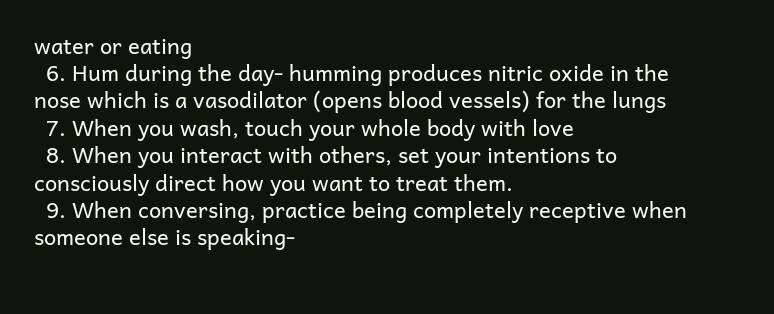water or eating
  6. Hum during the day- humming produces nitric oxide in the nose which is a vasodilator (opens blood vessels) for the lungs
  7. When you wash, touch your whole body with love
  8. When you interact with others, set your intentions to consciously direct how you want to treat them.
  9. When conversing, practice being completely receptive when someone else is speaking-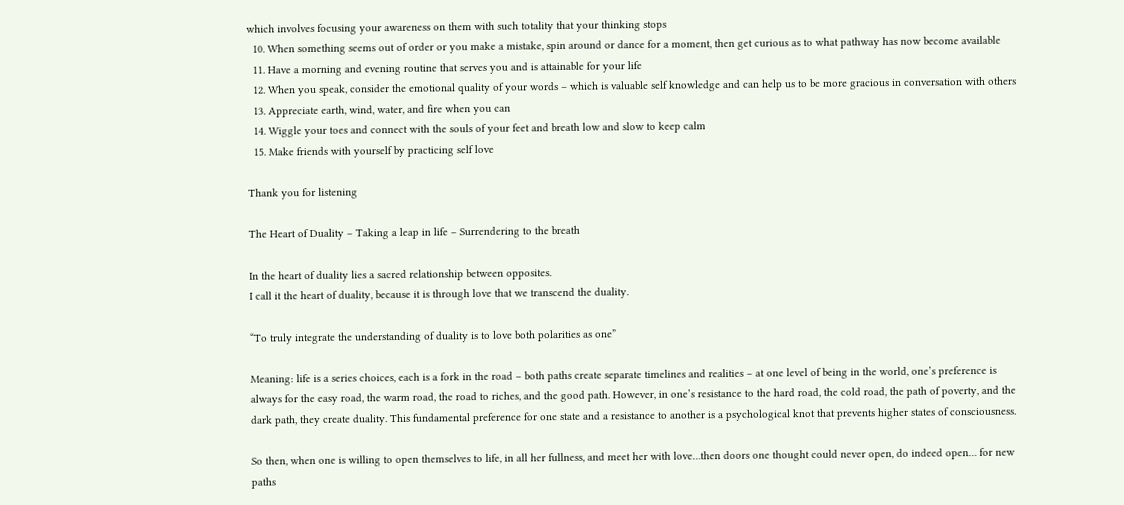which involves focusing your awareness on them with such totality that your thinking stops
  10. When something seems out of order or you make a mistake, spin around or dance for a moment, then get curious as to what pathway has now become available
  11. Have a morning and evening routine that serves you and is attainable for your life
  12. When you speak, consider the emotional quality of your words – which is valuable self knowledge and can help us to be more gracious in conversation with others
  13. Appreciate earth, wind, water, and fire when you can
  14. Wiggle your toes and connect with the souls of your feet and breath low and slow to keep calm
  15. Make friends with yourself by practicing self love

Thank you for listening

The Heart of Duality – Taking a leap in life – Surrendering to the breath

In the heart of duality lies a sacred relationship between opposites.
I call it the heart of duality, because it is through love that we transcend the duality.

“To truly integrate the understanding of duality is to love both polarities as one”

Meaning: life is a series choices, each is a fork in the road – both paths create separate timelines and realities – at one level of being in the world, one’s preference is always for the easy road, the warm road, the road to riches, and the good path. However, in one’s resistance to the hard road, the cold road, the path of poverty, and the dark path, they create duality. This fundamental preference for one state and a resistance to another is a psychological knot that prevents higher states of consciousness.

So then, when one is willing to open themselves to life, in all her fullness, and meet her with love…then doors one thought could never open, do indeed open… for new paths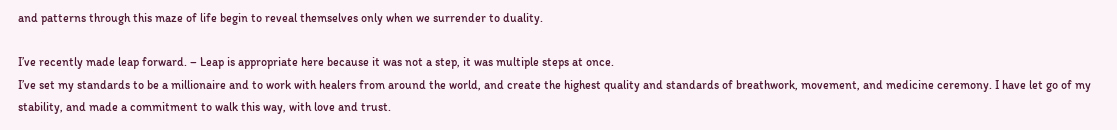and patterns through this maze of life begin to reveal themselves only when we surrender to duality.

I’ve recently made leap forward. – Leap is appropriate here because it was not a step, it was multiple steps at once.
I’ve set my standards to be a millionaire and to work with healers from around the world, and create the highest quality and standards of breathwork, movement, and medicine ceremony. I have let go of my stability, and made a commitment to walk this way, with love and trust.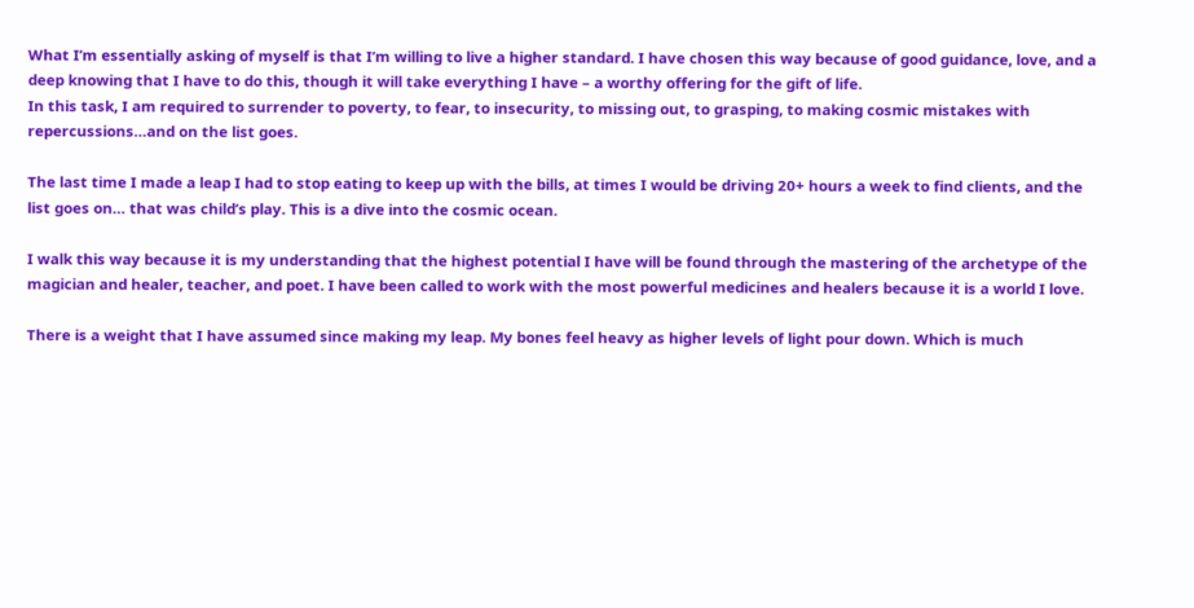What I’m essentially asking of myself is that I’m willing to live a higher standard. I have chosen this way because of good guidance, love, and a deep knowing that I have to do this, though it will take everything I have – a worthy offering for the gift of life.
In this task, I am required to surrender to poverty, to fear, to insecurity, to missing out, to grasping, to making cosmic mistakes with repercussions…and on the list goes.

The last time I made a leap I had to stop eating to keep up with the bills, at times I would be driving 20+ hours a week to find clients, and the list goes on… that was child’s play. This is a dive into the cosmic ocean.

I walk this way because it is my understanding that the highest potential I have will be found through the mastering of the archetype of the magician and healer, teacher, and poet. I have been called to work with the most powerful medicines and healers because it is a world I love.

There is a weight that I have assumed since making my leap. My bones feel heavy as higher levels of light pour down. Which is much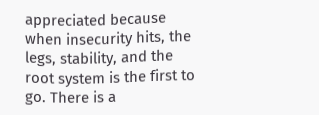appreciated because when insecurity hits, the legs, stability, and the root system is the first to go. There is a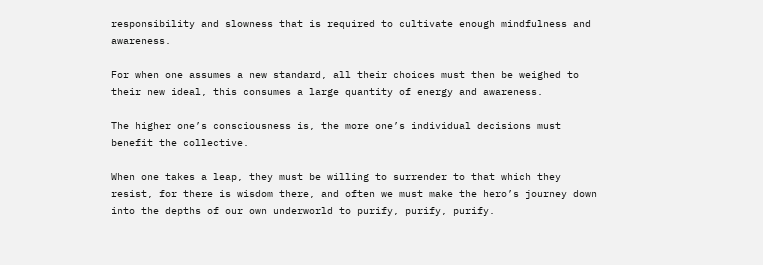responsibility and slowness that is required to cultivate enough mindfulness and awareness.

For when one assumes a new standard, all their choices must then be weighed to their new ideal, this consumes a large quantity of energy and awareness.

The higher one’s consciousness is, the more one’s individual decisions must benefit the collective.

When one takes a leap, they must be willing to surrender to that which they resist, for there is wisdom there, and often we must make the hero’s journey down into the depths of our own underworld to purify, purify, purify.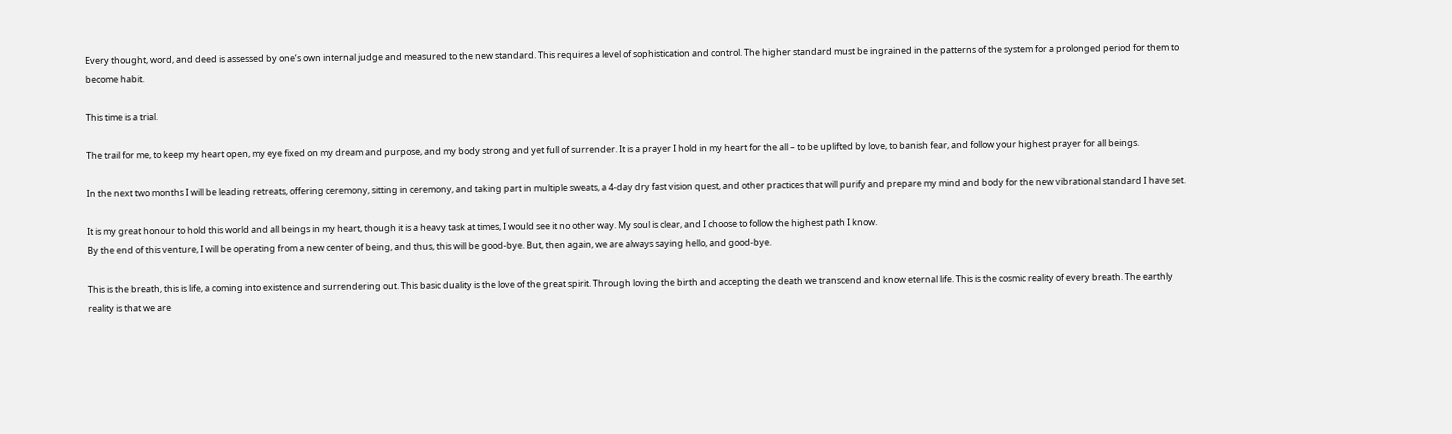Every thought, word, and deed is assessed by one’s own internal judge and measured to the new standard. This requires a level of sophistication and control. The higher standard must be ingrained in the patterns of the system for a prolonged period for them to become habit.

This time is a trial.

The trail for me, to keep my heart open, my eye fixed on my dream and purpose, and my body strong and yet full of surrender. It is a prayer I hold in my heart for the all – to be uplifted by love, to banish fear, and follow your highest prayer for all beings.

In the next two months I will be leading retreats, offering ceremony, sitting in ceremony, and taking part in multiple sweats, a 4-day dry fast vision quest, and other practices that will purify and prepare my mind and body for the new vibrational standard I have set.

It is my great honour to hold this world and all beings in my heart, though it is a heavy task at times, I would see it no other way. My soul is clear, and I choose to follow the highest path I know.
By the end of this venture, I will be operating from a new center of being, and thus, this will be good-bye. But, then again, we are always saying hello, and good-bye.

This is the breath, this is life, a coming into existence and surrendering out. This basic duality is the love of the great spirit. Through loving the birth and accepting the death we transcend and know eternal life. This is the cosmic reality of every breath. The earthly reality is that we are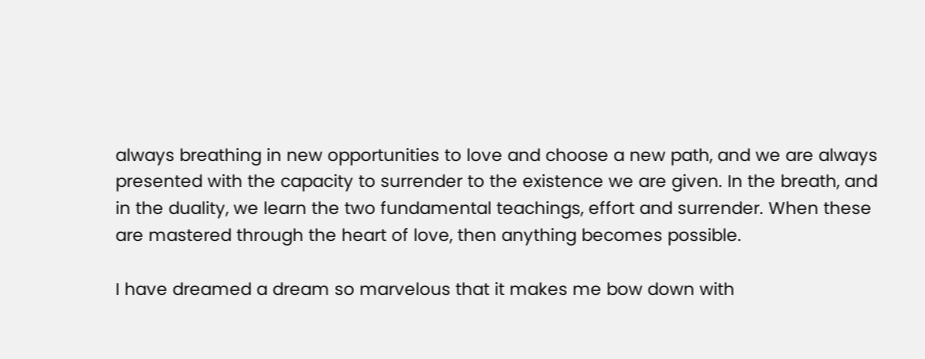always breathing in new opportunities to love and choose a new path, and we are always presented with the capacity to surrender to the existence we are given. In the breath, and in the duality, we learn the two fundamental teachings, effort and surrender. When these are mastered through the heart of love, then anything becomes possible.

I have dreamed a dream so marvelous that it makes me bow down with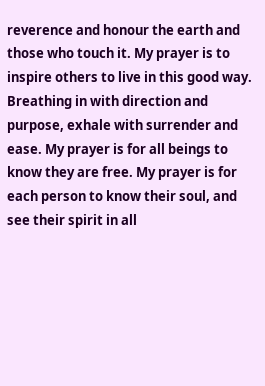reverence and honour the earth and those who touch it. My prayer is to inspire others to live in this good way. Breathing in with direction and purpose, exhale with surrender and ease. My prayer is for all beings to know they are free. My prayer is for each person to know their soul, and see their spirit in all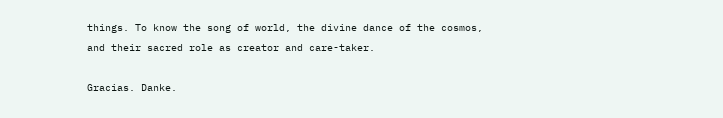things. To know the song of world, the divine dance of the cosmos, and their sacred role as creator and care-taker.

Gracias. Danke.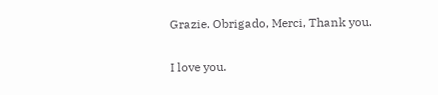Grazie. Obrigado, Merci, Thank you.

I love you.